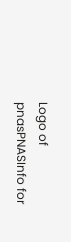Logo of pnasPNASInfo for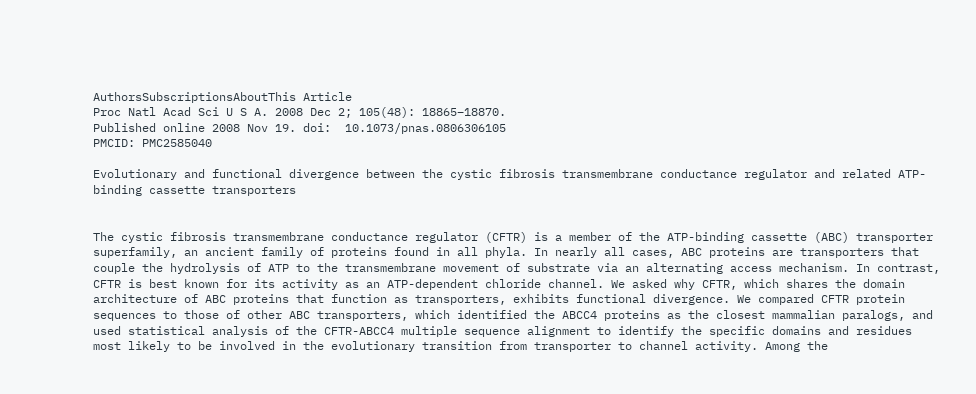AuthorsSubscriptionsAboutThis Article
Proc Natl Acad Sci U S A. 2008 Dec 2; 105(48): 18865–18870.
Published online 2008 Nov 19. doi:  10.1073/pnas.0806306105
PMCID: PMC2585040

Evolutionary and functional divergence between the cystic fibrosis transmembrane conductance regulator and related ATP-binding cassette transporters


The cystic fibrosis transmembrane conductance regulator (CFTR) is a member of the ATP-binding cassette (ABC) transporter superfamily, an ancient family of proteins found in all phyla. In nearly all cases, ABC proteins are transporters that couple the hydrolysis of ATP to the transmembrane movement of substrate via an alternating access mechanism. In contrast, CFTR is best known for its activity as an ATP-dependent chloride channel. We asked why CFTR, which shares the domain architecture of ABC proteins that function as transporters, exhibits functional divergence. We compared CFTR protein sequences to those of other ABC transporters, which identified the ABCC4 proteins as the closest mammalian paralogs, and used statistical analysis of the CFTR-ABCC4 multiple sequence alignment to identify the specific domains and residues most likely to be involved in the evolutionary transition from transporter to channel activity. Among the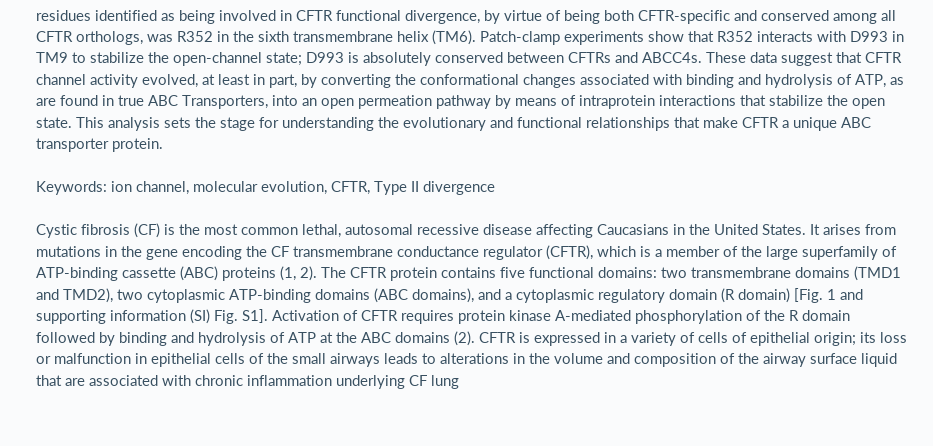residues identified as being involved in CFTR functional divergence, by virtue of being both CFTR-specific and conserved among all CFTR orthologs, was R352 in the sixth transmembrane helix (TM6). Patch-clamp experiments show that R352 interacts with D993 in TM9 to stabilize the open-channel state; D993 is absolutely conserved between CFTRs and ABCC4s. These data suggest that CFTR channel activity evolved, at least in part, by converting the conformational changes associated with binding and hydrolysis of ATP, as are found in true ABC Transporters, into an open permeation pathway by means of intraprotein interactions that stabilize the open state. This analysis sets the stage for understanding the evolutionary and functional relationships that make CFTR a unique ABC transporter protein.

Keywords: ion channel, molecular evolution, CFTR, Type II divergence

Cystic fibrosis (CF) is the most common lethal, autosomal recessive disease affecting Caucasians in the United States. It arises from mutations in the gene encoding the CF transmembrane conductance regulator (CFTR), which is a member of the large superfamily of ATP-binding cassette (ABC) proteins (1, 2). The CFTR protein contains five functional domains: two transmembrane domains (TMD1 and TMD2), two cytoplasmic ATP-binding domains (ABC domains), and a cytoplasmic regulatory domain (R domain) [Fig. 1 and supporting information (SI) Fig. S1]. Activation of CFTR requires protein kinase A-mediated phosphorylation of the R domain followed by binding and hydrolysis of ATP at the ABC domains (2). CFTR is expressed in a variety of cells of epithelial origin; its loss or malfunction in epithelial cells of the small airways leads to alterations in the volume and composition of the airway surface liquid that are associated with chronic inflammation underlying CF lung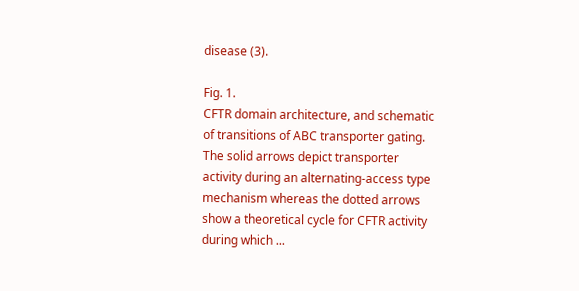disease (3).

Fig. 1.
CFTR domain architecture, and schematic of transitions of ABC transporter gating. The solid arrows depict transporter activity during an alternating-access type mechanism whereas the dotted arrows show a theoretical cycle for CFTR activity during which ...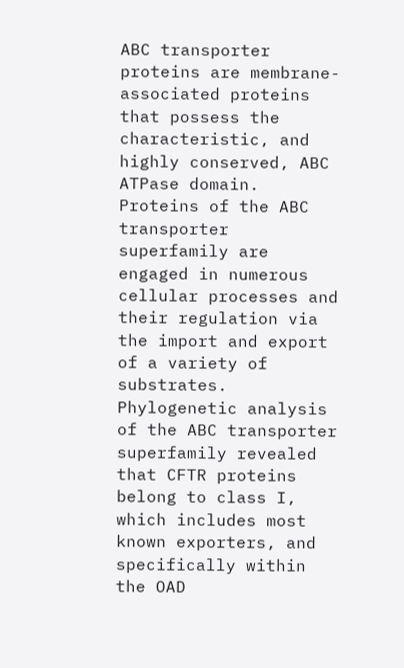ABC transporter proteins are membrane-associated proteins that possess the characteristic, and highly conserved, ABC ATPase domain. Proteins of the ABC transporter superfamily are engaged in numerous cellular processes and their regulation via the import and export of a variety of substrates. Phylogenetic analysis of the ABC transporter superfamily revealed that CFTR proteins belong to class I, which includes most known exporters, and specifically within the OAD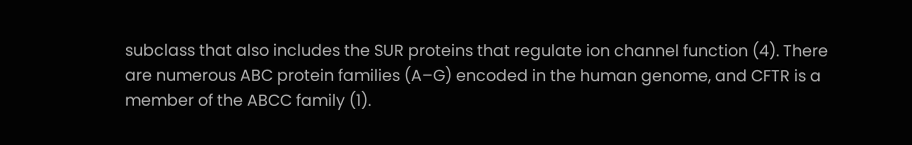subclass that also includes the SUR proteins that regulate ion channel function (4). There are numerous ABC protein families (A–G) encoded in the human genome, and CFTR is a member of the ABCC family (1).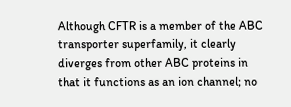Although CFTR is a member of the ABC transporter superfamily, it clearly diverges from other ABC proteins in that it functions as an ion channel; no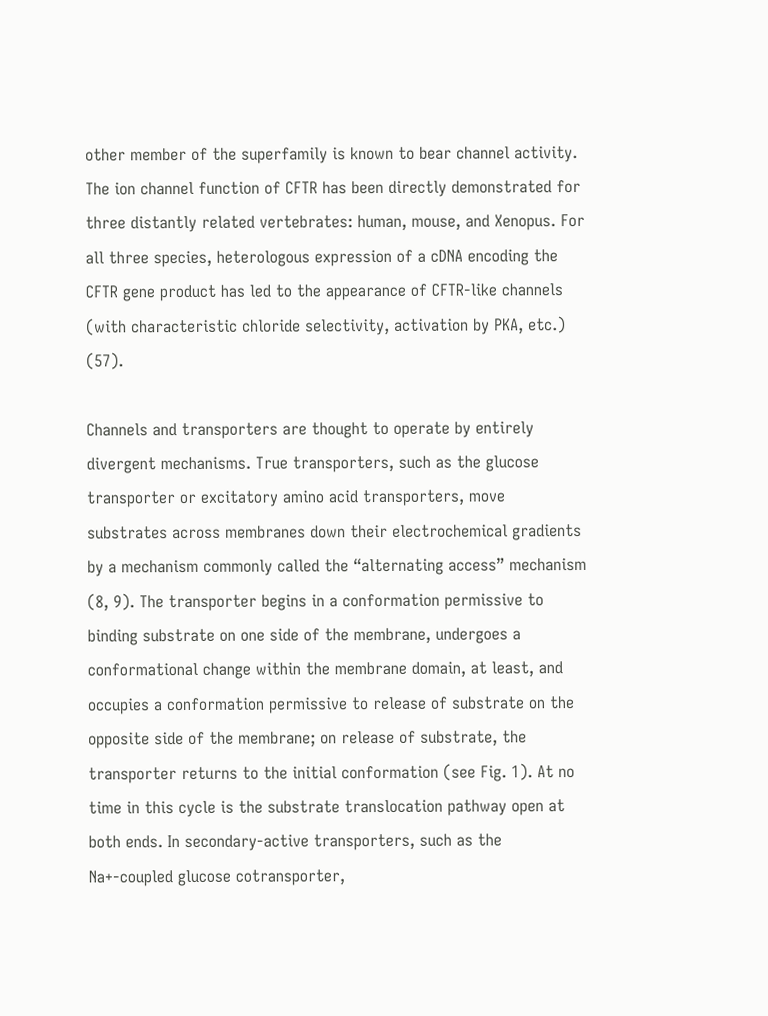other member of the superfamily is known to bear channel activity. The ion channel function of CFTR has been directly demonstrated for three distantly related vertebrates: human, mouse, and Xenopus. For all three species, heterologous expression of a cDNA encoding the CFTR gene product has led to the appearance of CFTR-like channels (with characteristic chloride selectivity, activation by PKA, etc.) (57).

Channels and transporters are thought to operate by entirely divergent mechanisms. True transporters, such as the glucose transporter or excitatory amino acid transporters, move substrates across membranes down their electrochemical gradients by a mechanism commonly called the “alternating access” mechanism (8, 9). The transporter begins in a conformation permissive to binding substrate on one side of the membrane, undergoes a conformational change within the membrane domain, at least, and occupies a conformation permissive to release of substrate on the opposite side of the membrane; on release of substrate, the transporter returns to the initial conformation (see Fig. 1). At no time in this cycle is the substrate translocation pathway open at both ends. In secondary-active transporters, such as the Na+-coupled glucose cotransporter,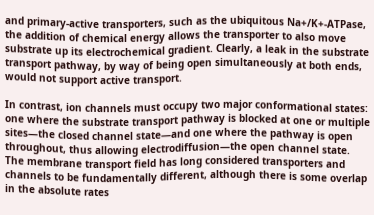and primary-active transporters, such as the ubiquitous Na+/K+-ATPase, the addition of chemical energy allows the transporter to also move substrate up its electrochemical gradient. Clearly, a leak in the substrate transport pathway, by way of being open simultaneously at both ends, would not support active transport.

In contrast, ion channels must occupy two major conformational states: one where the substrate transport pathway is blocked at one or multiple sites—the closed channel state—and one where the pathway is open throughout, thus allowing electrodiffusion—the open channel state. The membrane transport field has long considered transporters and channels to be fundamentally different, although there is some overlap in the absolute rates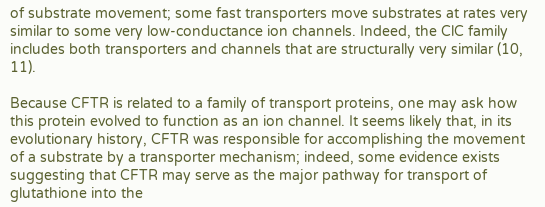of substrate movement; some fast transporters move substrates at rates very similar to some very low-conductance ion channels. Indeed, the ClC family includes both transporters and channels that are structurally very similar (10, 11).

Because CFTR is related to a family of transport proteins, one may ask how this protein evolved to function as an ion channel. It seems likely that, in its evolutionary history, CFTR was responsible for accomplishing the movement of a substrate by a transporter mechanism; indeed, some evidence exists suggesting that CFTR may serve as the major pathway for transport of glutathione into the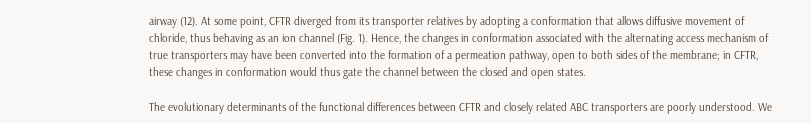airway (12). At some point, CFTR diverged from its transporter relatives by adopting a conformation that allows diffusive movement of chloride, thus behaving as an ion channel (Fig. 1). Hence, the changes in conformation associated with the alternating access mechanism of true transporters may have been converted into the formation of a permeation pathway, open to both sides of the membrane; in CFTR, these changes in conformation would thus gate the channel between the closed and open states.

The evolutionary determinants of the functional differences between CFTR and closely related ABC transporters are poorly understood. We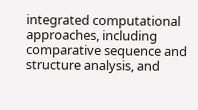integrated computational approaches, including comparative sequence and structure analysis, and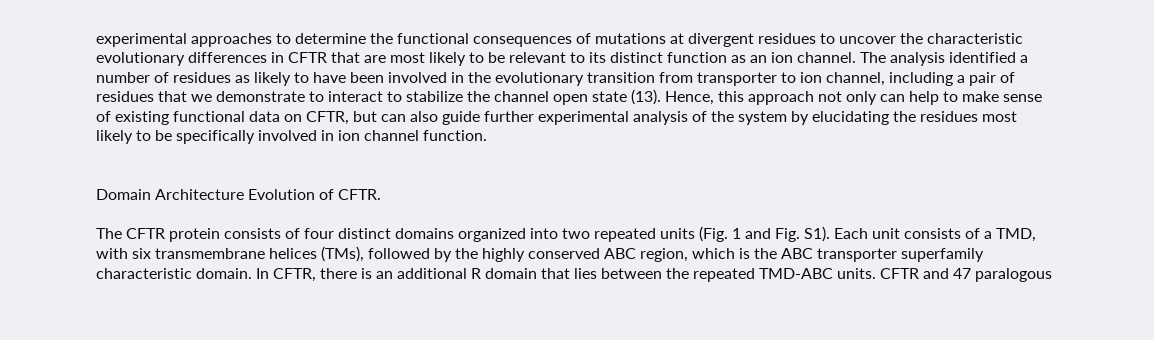experimental approaches to determine the functional consequences of mutations at divergent residues to uncover the characteristic evolutionary differences in CFTR that are most likely to be relevant to its distinct function as an ion channel. The analysis identified a number of residues as likely to have been involved in the evolutionary transition from transporter to ion channel, including a pair of residues that we demonstrate to interact to stabilize the channel open state (13). Hence, this approach not only can help to make sense of existing functional data on CFTR, but can also guide further experimental analysis of the system by elucidating the residues most likely to be specifically involved in ion channel function.


Domain Architecture Evolution of CFTR.

The CFTR protein consists of four distinct domains organized into two repeated units (Fig. 1 and Fig. S1). Each unit consists of a TMD, with six transmembrane helices (TMs), followed by the highly conserved ABC region, which is the ABC transporter superfamily characteristic domain. In CFTR, there is an additional R domain that lies between the repeated TMD-ABC units. CFTR and 47 paralogous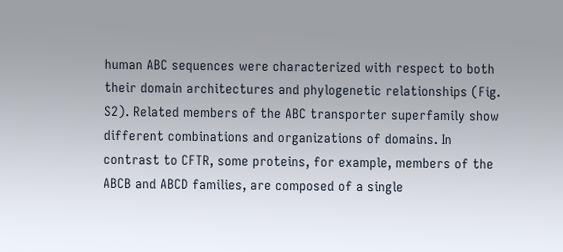human ABC sequences were characterized with respect to both their domain architectures and phylogenetic relationships (Fig. S2). Related members of the ABC transporter superfamily show different combinations and organizations of domains. In contrast to CFTR, some proteins, for example, members of the ABCB and ABCD families, are composed of a single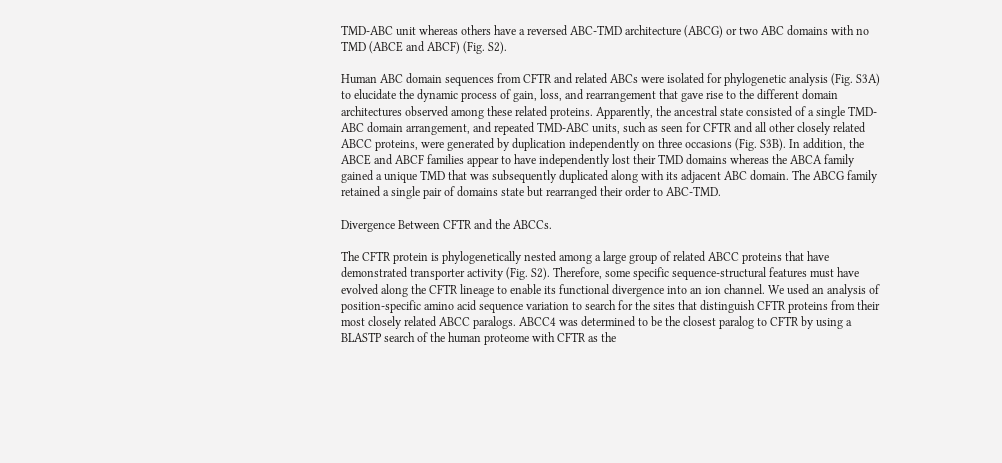TMD-ABC unit whereas others have a reversed ABC-TMD architecture (ABCG) or two ABC domains with no TMD (ABCE and ABCF) (Fig. S2).

Human ABC domain sequences from CFTR and related ABCs were isolated for phylogenetic analysis (Fig. S3A) to elucidate the dynamic process of gain, loss, and rearrangement that gave rise to the different domain architectures observed among these related proteins. Apparently, the ancestral state consisted of a single TMD-ABC domain arrangement, and repeated TMD-ABC units, such as seen for CFTR and all other closely related ABCC proteins, were generated by duplication independently on three occasions (Fig. S3B). In addition, the ABCE and ABCF families appear to have independently lost their TMD domains whereas the ABCA family gained a unique TMD that was subsequently duplicated along with its adjacent ABC domain. The ABCG family retained a single pair of domains state but rearranged their order to ABC-TMD.

Divergence Between CFTR and the ABCCs.

The CFTR protein is phylogenetically nested among a large group of related ABCC proteins that have demonstrated transporter activity (Fig. S2). Therefore, some specific sequence-structural features must have evolved along the CFTR lineage to enable its functional divergence into an ion channel. We used an analysis of position-specific amino acid sequence variation to search for the sites that distinguish CFTR proteins from their most closely related ABCC paralogs. ABCC4 was determined to be the closest paralog to CFTR by using a BLASTP search of the human proteome with CFTR as the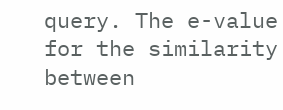query. The e-value for the similarity between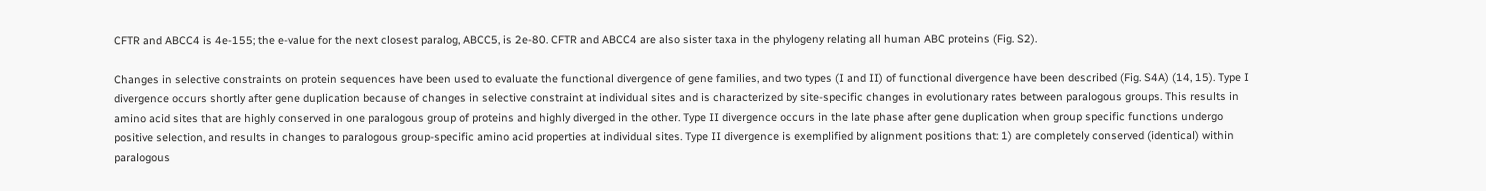CFTR and ABCC4 is 4e-155; the e-value for the next closest paralog, ABCC5, is 2e-80. CFTR and ABCC4 are also sister taxa in the phylogeny relating all human ABC proteins (Fig. S2).

Changes in selective constraints on protein sequences have been used to evaluate the functional divergence of gene families, and two types (I and II) of functional divergence have been described (Fig. S4A) (14, 15). Type I divergence occurs shortly after gene duplication because of changes in selective constraint at individual sites and is characterized by site-specific changes in evolutionary rates between paralogous groups. This results in amino acid sites that are highly conserved in one paralogous group of proteins and highly diverged in the other. Type II divergence occurs in the late phase after gene duplication when group specific functions undergo positive selection, and results in changes to paralogous group-specific amino acid properties at individual sites. Type II divergence is exemplified by alignment positions that: 1) are completely conserved (identical) within paralogous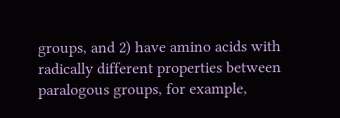groups, and 2) have amino acids with radically different properties between paralogous groups, for example,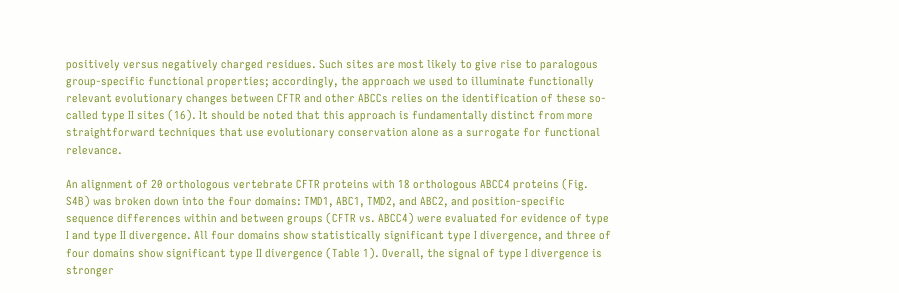positively versus negatively charged residues. Such sites are most likely to give rise to paralogous group-specific functional properties; accordingly, the approach we used to illuminate functionally relevant evolutionary changes between CFTR and other ABCCs relies on the identification of these so-called type II sites (16). It should be noted that this approach is fundamentally distinct from more straightforward techniques that use evolutionary conservation alone as a surrogate for functional relevance.

An alignment of 20 orthologous vertebrate CFTR proteins with 18 orthologous ABCC4 proteins (Fig. S4B) was broken down into the four domains: TMD1, ABC1, TMD2, and ABC2, and position-specific sequence differences within and between groups (CFTR vs. ABCC4) were evaluated for evidence of type I and type II divergence. All four domains show statistically significant type I divergence, and three of four domains show significant type II divergence (Table 1). Overall, the signal of type I divergence is stronger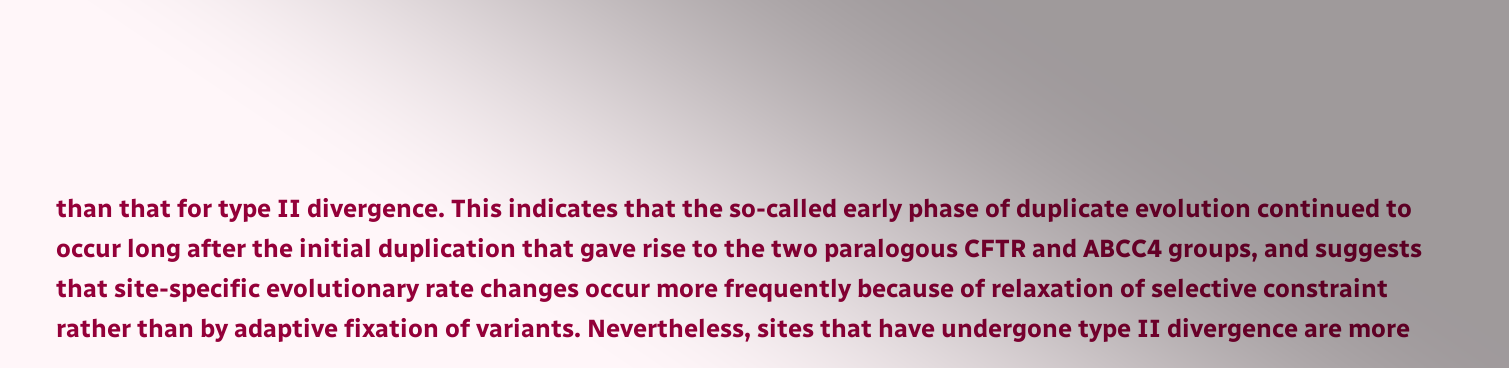than that for type II divergence. This indicates that the so-called early phase of duplicate evolution continued to occur long after the initial duplication that gave rise to the two paralogous CFTR and ABCC4 groups, and suggests that site-specific evolutionary rate changes occur more frequently because of relaxation of selective constraint rather than by adaptive fixation of variants. Nevertheless, sites that have undergone type II divergence are more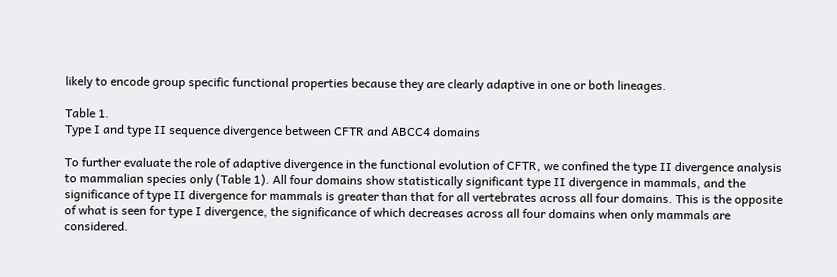likely to encode group specific functional properties because they are clearly adaptive in one or both lineages.

Table 1.
Type I and type II sequence divergence between CFTR and ABCC4 domains

To further evaluate the role of adaptive divergence in the functional evolution of CFTR, we confined the type II divergence analysis to mammalian species only (Table 1). All four domains show statistically significant type II divergence in mammals, and the significance of type II divergence for mammals is greater than that for all vertebrates across all four domains. This is the opposite of what is seen for type I divergence, the significance of which decreases across all four domains when only mammals are considered.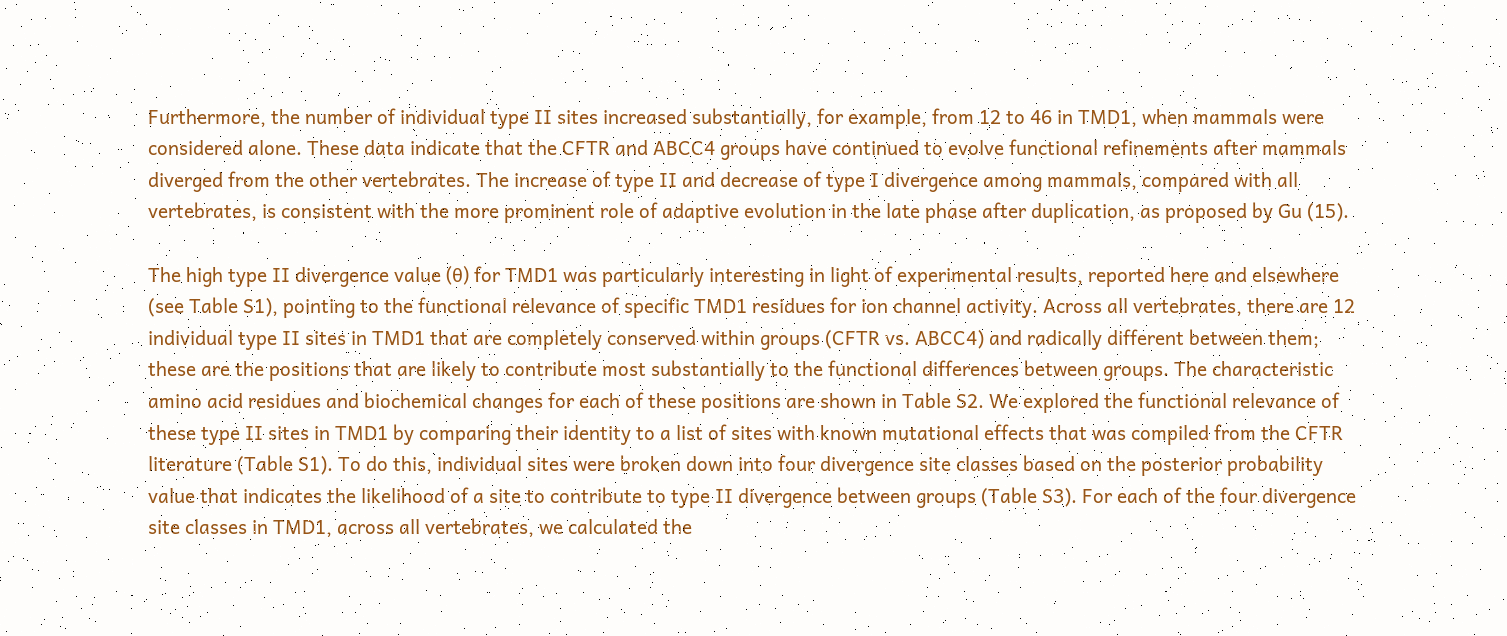Furthermore, the number of individual type II sites increased substantially, for example, from 12 to 46 in TMD1, when mammals were considered alone. These data indicate that the CFTR and ABCC4 groups have continued to evolve functional refinements after mammals diverged from the other vertebrates. The increase of type II and decrease of type I divergence among mammals, compared with all vertebrates, is consistent with the more prominent role of adaptive evolution in the late phase after duplication, as proposed by Gu (15).

The high type II divergence value (θ) for TMD1 was particularly interesting in light of experimental results, reported here and elsewhere (see Table S1), pointing to the functional relevance of specific TMD1 residues for ion channel activity. Across all vertebrates, there are 12 individual type II sites in TMD1 that are completely conserved within groups (CFTR vs. ABCC4) and radically different between them; these are the positions that are likely to contribute most substantially to the functional differences between groups. The characteristic amino acid residues and biochemical changes for each of these positions are shown in Table S2. We explored the functional relevance of these type II sites in TMD1 by comparing their identity to a list of sites with known mutational effects that was compiled from the CFTR literature (Table S1). To do this, individual sites were broken down into four divergence site classes based on the posterior probability value that indicates the likelihood of a site to contribute to type II divergence between groups (Table S3). For each of the four divergence site classes in TMD1, across all vertebrates, we calculated the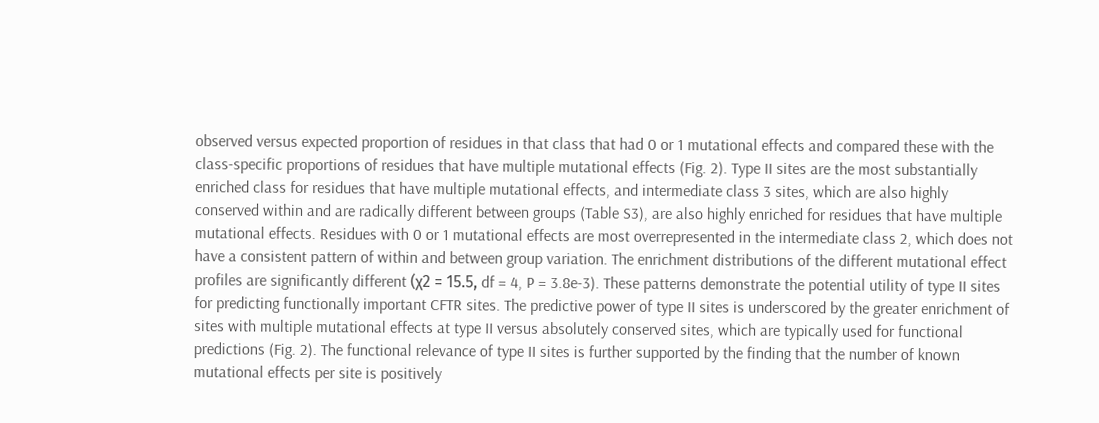observed versus expected proportion of residues in that class that had 0 or 1 mutational effects and compared these with the class-specific proportions of residues that have multiple mutational effects (Fig. 2). Type II sites are the most substantially enriched class for residues that have multiple mutational effects, and intermediate class 3 sites, which are also highly conserved within and are radically different between groups (Table S3), are also highly enriched for residues that have multiple mutational effects. Residues with 0 or 1 mutational effects are most overrepresented in the intermediate class 2, which does not have a consistent pattern of within and between group variation. The enrichment distributions of the different mutational effect profiles are significantly different (χ2 = 15.5, df = 4, P = 3.8e-3). These patterns demonstrate the potential utility of type II sites for predicting functionally important CFTR sites. The predictive power of type II sites is underscored by the greater enrichment of sites with multiple mutational effects at type II versus absolutely conserved sites, which are typically used for functional predictions (Fig. 2). The functional relevance of type II sites is further supported by the finding that the number of known mutational effects per site is positively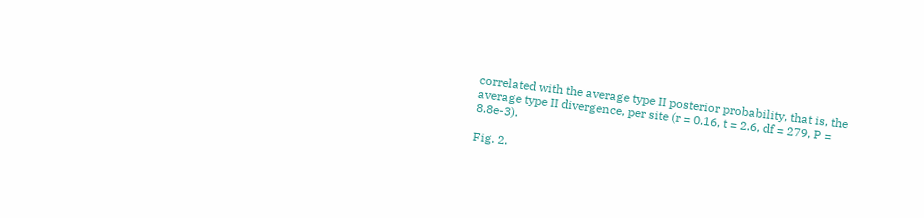correlated with the average type II posterior probability, that is, the average type II divergence, per site (r = 0.16, t = 2.6, df = 279, P = 8.8e-3).

Fig. 2.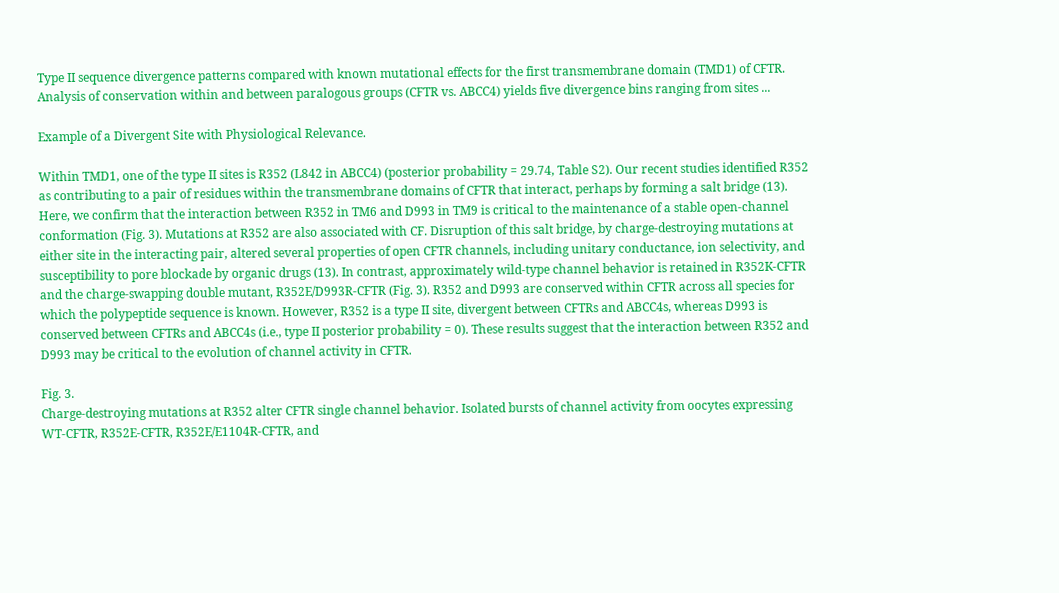Type II sequence divergence patterns compared with known mutational effects for the first transmembrane domain (TMD1) of CFTR. Analysis of conservation within and between paralogous groups (CFTR vs. ABCC4) yields five divergence bins ranging from sites ...

Example of a Divergent Site with Physiological Relevance.

Within TMD1, one of the type II sites is R352 (L842 in ABCC4) (posterior probability = 29.74, Table S2). Our recent studies identified R352 as contributing to a pair of residues within the transmembrane domains of CFTR that interact, perhaps by forming a salt bridge (13). Here, we confirm that the interaction between R352 in TM6 and D993 in TM9 is critical to the maintenance of a stable open-channel conformation (Fig. 3). Mutations at R352 are also associated with CF. Disruption of this salt bridge, by charge-destroying mutations at either site in the interacting pair, altered several properties of open CFTR channels, including unitary conductance, ion selectivity, and susceptibility to pore blockade by organic drugs (13). In contrast, approximately wild-type channel behavior is retained in R352K-CFTR and the charge-swapping double mutant, R352E/D993R-CFTR (Fig. 3). R352 and D993 are conserved within CFTR across all species for which the polypeptide sequence is known. However, R352 is a type II site, divergent between CFTRs and ABCC4s, whereas D993 is conserved between CFTRs and ABCC4s (i.e., type II posterior probability = 0). These results suggest that the interaction between R352 and D993 may be critical to the evolution of channel activity in CFTR.

Fig. 3.
Charge-destroying mutations at R352 alter CFTR single channel behavior. Isolated bursts of channel activity from oocytes expressing WT-CFTR, R352E-CFTR, R352E/E1104R-CFTR, and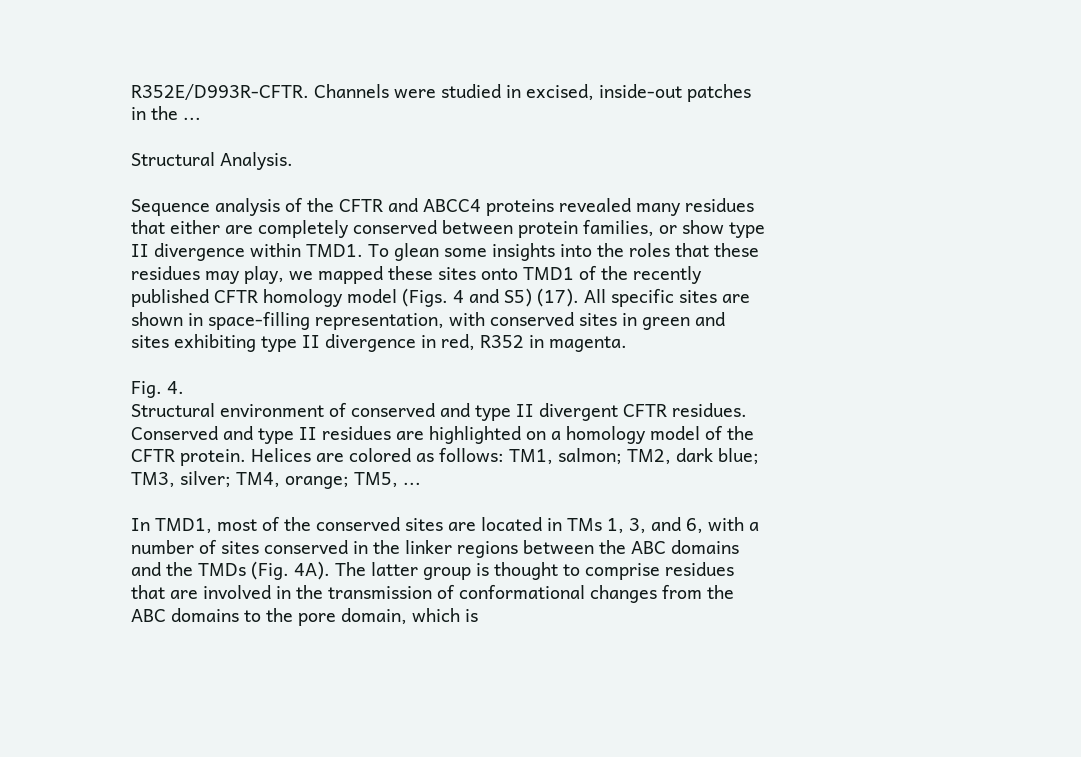R352E/D993R-CFTR. Channels were studied in excised, inside-out patches in the ...

Structural Analysis.

Sequence analysis of the CFTR and ABCC4 proteins revealed many residues that either are completely conserved between protein families, or show type II divergence within TMD1. To glean some insights into the roles that these residues may play, we mapped these sites onto TMD1 of the recently published CFTR homology model (Figs. 4 and S5) (17). All specific sites are shown in space-filling representation, with conserved sites in green and sites exhibiting type II divergence in red, R352 in magenta.

Fig. 4.
Structural environment of conserved and type II divergent CFTR residues. Conserved and type II residues are highlighted on a homology model of the CFTR protein. Helices are colored as follows: TM1, salmon; TM2, dark blue; TM3, silver; TM4, orange; TM5, ...

In TMD1, most of the conserved sites are located in TMs 1, 3, and 6, with a number of sites conserved in the linker regions between the ABC domains and the TMDs (Fig. 4A). The latter group is thought to comprise residues that are involved in the transmission of conformational changes from the ABC domains to the pore domain, which is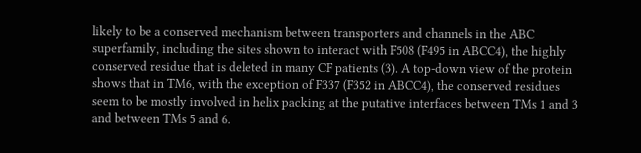likely to be a conserved mechanism between transporters and channels in the ABC superfamily, including the sites shown to interact with F508 (F495 in ABCC4), the highly conserved residue that is deleted in many CF patients (3). A top-down view of the protein shows that in TM6, with the exception of F337 (F352 in ABCC4), the conserved residues seem to be mostly involved in helix packing at the putative interfaces between TMs 1 and 3 and between TMs 5 and 6.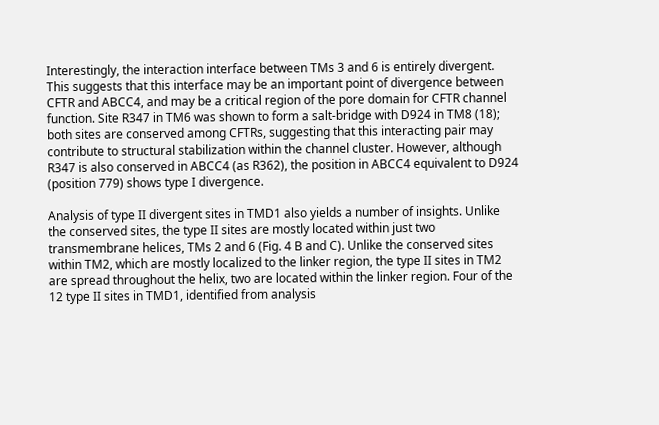Interestingly, the interaction interface between TMs 3 and 6 is entirely divergent. This suggests that this interface may be an important point of divergence between CFTR and ABCC4, and may be a critical region of the pore domain for CFTR channel function. Site R347 in TM6 was shown to form a salt-bridge with D924 in TM8 (18); both sites are conserved among CFTRs, suggesting that this interacting pair may contribute to structural stabilization within the channel cluster. However, although R347 is also conserved in ABCC4 (as R362), the position in ABCC4 equivalent to D924 (position 779) shows type I divergence.

Analysis of type II divergent sites in TMD1 also yields a number of insights. Unlike the conserved sites, the type II sites are mostly located within just two transmembrane helices, TMs 2 and 6 (Fig. 4 B and C). Unlike the conserved sites within TM2, which are mostly localized to the linker region, the type II sites in TM2 are spread throughout the helix, two are located within the linker region. Four of the 12 type II sites in TMD1, identified from analysis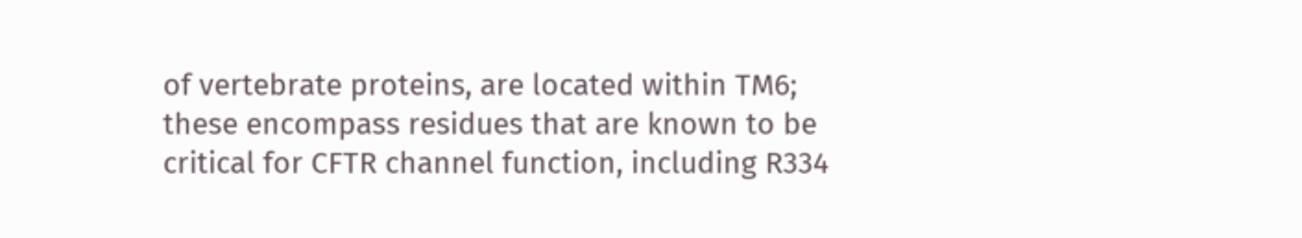of vertebrate proteins, are located within TM6; these encompass residues that are known to be critical for CFTR channel function, including R334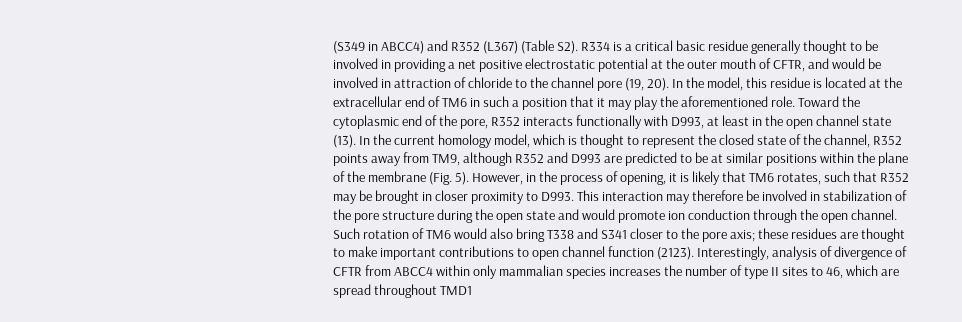(S349 in ABCC4) and R352 (L367) (Table S2). R334 is a critical basic residue generally thought to be involved in providing a net positive electrostatic potential at the outer mouth of CFTR, and would be involved in attraction of chloride to the channel pore (19, 20). In the model, this residue is located at the extracellular end of TM6 in such a position that it may play the aforementioned role. Toward the cytoplasmic end of the pore, R352 interacts functionally with D993, at least in the open channel state (13). In the current homology model, which is thought to represent the closed state of the channel, R352 points away from TM9, although R352 and D993 are predicted to be at similar positions within the plane of the membrane (Fig. 5). However, in the process of opening, it is likely that TM6 rotates, such that R352 may be brought in closer proximity to D993. This interaction may therefore be involved in stabilization of the pore structure during the open state and would promote ion conduction through the open channel. Such rotation of TM6 would also bring T338 and S341 closer to the pore axis; these residues are thought to make important contributions to open channel function (2123). Interestingly, analysis of divergence of CFTR from ABCC4 within only mammalian species increases the number of type II sites to 46, which are spread throughout TMD1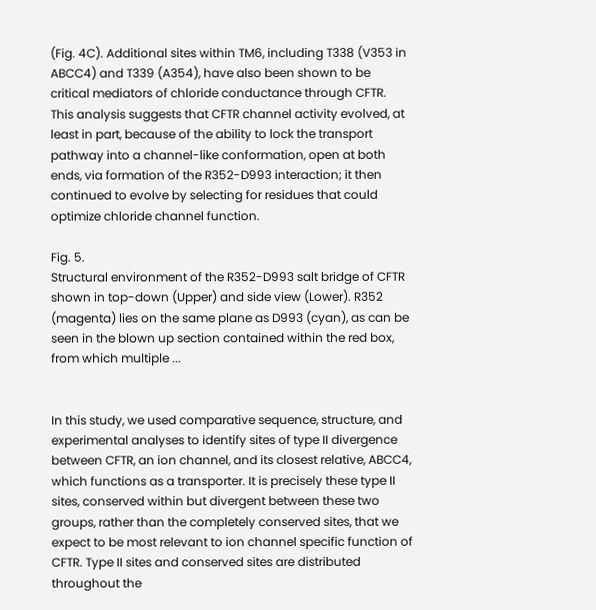(Fig. 4C). Additional sites within TM6, including T338 (V353 in ABCC4) and T339 (A354), have also been shown to be critical mediators of chloride conductance through CFTR. This analysis suggests that CFTR channel activity evolved, at least in part, because of the ability to lock the transport pathway into a channel-like conformation, open at both ends, via formation of the R352-D993 interaction; it then continued to evolve by selecting for residues that could optimize chloride channel function.

Fig. 5.
Structural environment of the R352-D993 salt bridge of CFTR shown in top-down (Upper) and side view (Lower). R352 (magenta) lies on the same plane as D993 (cyan), as can be seen in the blown up section contained within the red box, from which multiple ...


In this study, we used comparative sequence, structure, and experimental analyses to identify sites of type II divergence between CFTR, an ion channel, and its closest relative, ABCC4, which functions as a transporter. It is precisely these type II sites, conserved within but divergent between these two groups, rather than the completely conserved sites, that we expect to be most relevant to ion channel specific function of CFTR. Type II sites and conserved sites are distributed throughout the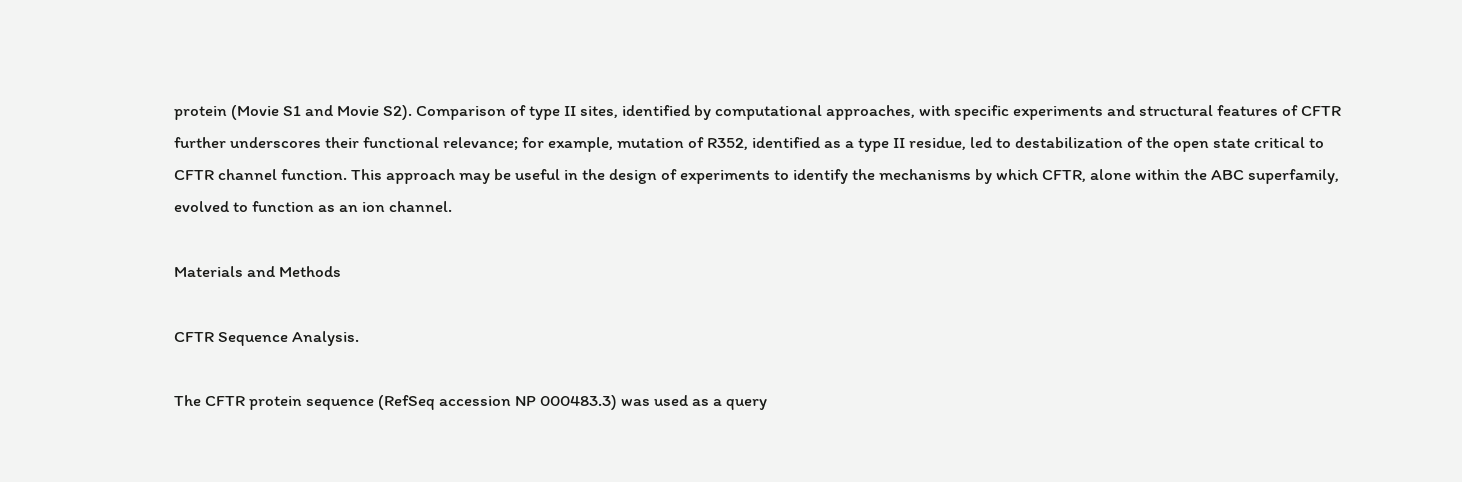protein (Movie S1 and Movie S2). Comparison of type II sites, identified by computational approaches, with specific experiments and structural features of CFTR further underscores their functional relevance; for example, mutation of R352, identified as a type II residue, led to destabilization of the open state critical to CFTR channel function. This approach may be useful in the design of experiments to identify the mechanisms by which CFTR, alone within the ABC superfamily, evolved to function as an ion channel.

Materials and Methods

CFTR Sequence Analysis.

The CFTR protein sequence (RefSeq accession NP 000483.3) was used as a query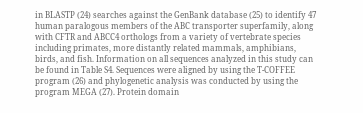in BLASTP (24) searches against the GenBank database (25) to identify 47 human paralogous members of the ABC transporter superfamily, along with CFTR and ABCC4 orthologs from a variety of vertebrate species including primates, more distantly related mammals, amphibians, birds, and fish. Information on all sequences analyzed in this study can be found in Table S4. Sequences were aligned by using the T-COFFEE program (26) and phylogenetic analysis was conducted by using the program MEGA (27). Protein domain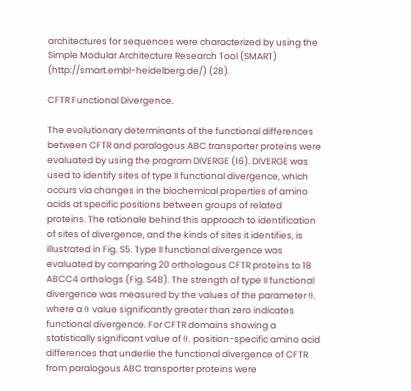architectures for sequences were characterized by using the Simple Modular Architecture Research Tool (SMART) (http://smart.embl-heidelberg.de/) (28).

CFTR Functional Divergence.

The evolutionary determinants of the functional differences between CFTR and paralogous ABC transporter proteins were evaluated by using the program DIVERGE (16). DIVERGE was used to identify sites of type II functional divergence, which occurs via changes in the biochemical properties of amino acids at specific positions between groups of related proteins. The rationale behind this approach to identification of sites of divergence, and the kinds of sites it identifies, is illustrated in Fig. S5. Type II functional divergence was evaluated by comparing 20 orthologous CFTR proteins to 18 ABCC4 orthologs (Fig. S4B). The strength of type II functional divergence was measured by the values of the parameter θ, where a θ value significantly greater than zero indicates functional divergence. For CFTR domains showing a statistically significant value of θ, position-specific amino acid differences that underlie the functional divergence of CFTR from paralogous ABC transporter proteins were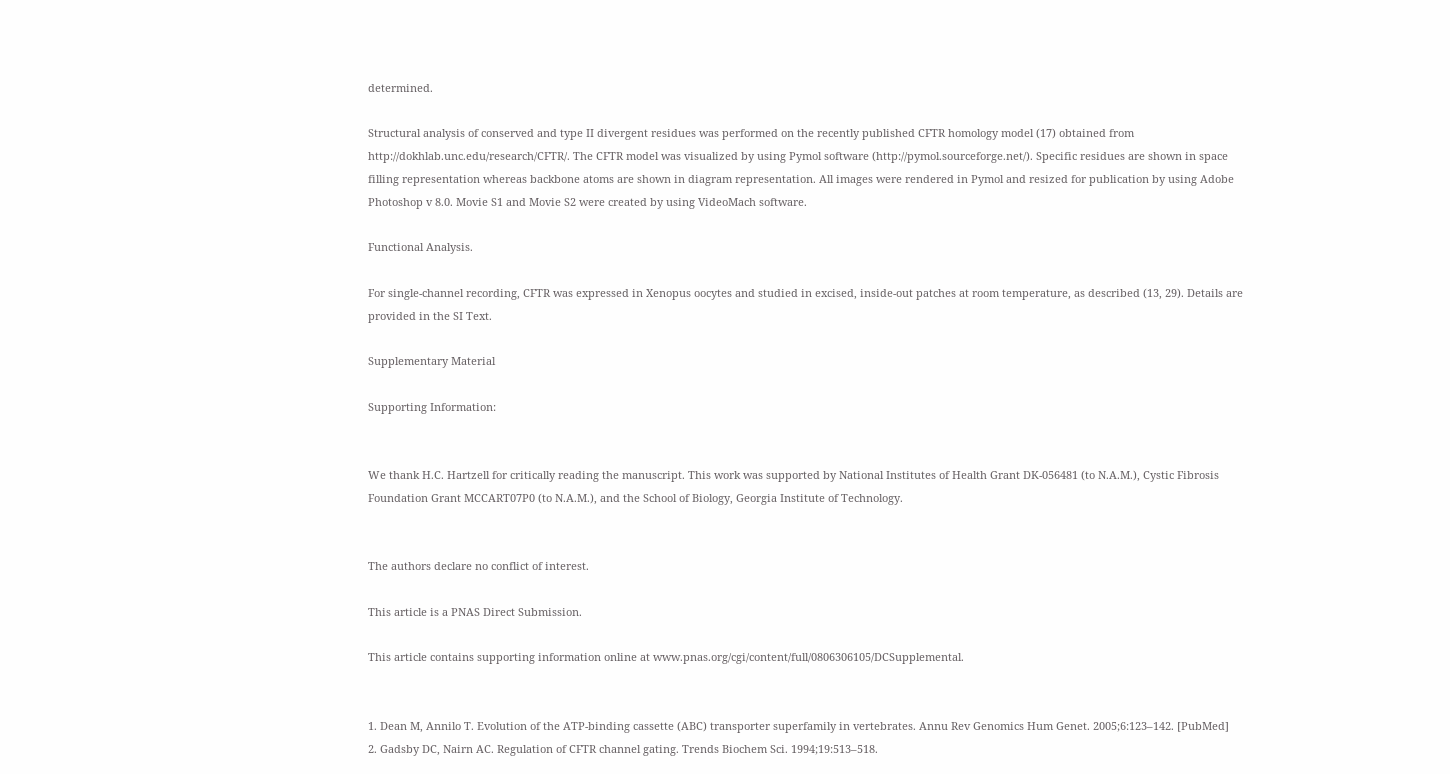determined.

Structural analysis of conserved and type II divergent residues was performed on the recently published CFTR homology model (17) obtained from http://dokhlab.unc.edu/research/CFTR/. The CFTR model was visualized by using Pymol software (http://pymol.sourceforge.net/). Specific residues are shown in space filling representation whereas backbone atoms are shown in diagram representation. All images were rendered in Pymol and resized for publication by using Adobe Photoshop v 8.0. Movie S1 and Movie S2 were created by using VideoMach software.

Functional Analysis.

For single-channel recording, CFTR was expressed in Xenopus oocytes and studied in excised, inside-out patches at room temperature, as described (13, 29). Details are provided in the SI Text.

Supplementary Material

Supporting Information:


We thank H.C. Hartzell for critically reading the manuscript. This work was supported by National Institutes of Health Grant DK-056481 (to N.A.M.), Cystic Fibrosis Foundation Grant MCCART07P0 (to N.A.M.), and the School of Biology, Georgia Institute of Technology.


The authors declare no conflict of interest.

This article is a PNAS Direct Submission.

This article contains supporting information online at www.pnas.org/cgi/content/full/0806306105/DCSupplemental.


1. Dean M, Annilo T. Evolution of the ATP-binding cassette (ABC) transporter superfamily in vertebrates. Annu Rev Genomics Hum Genet. 2005;6:123–142. [PubMed]
2. Gadsby DC, Nairn AC. Regulation of CFTR channel gating. Trends Biochem Sci. 1994;19:513–518.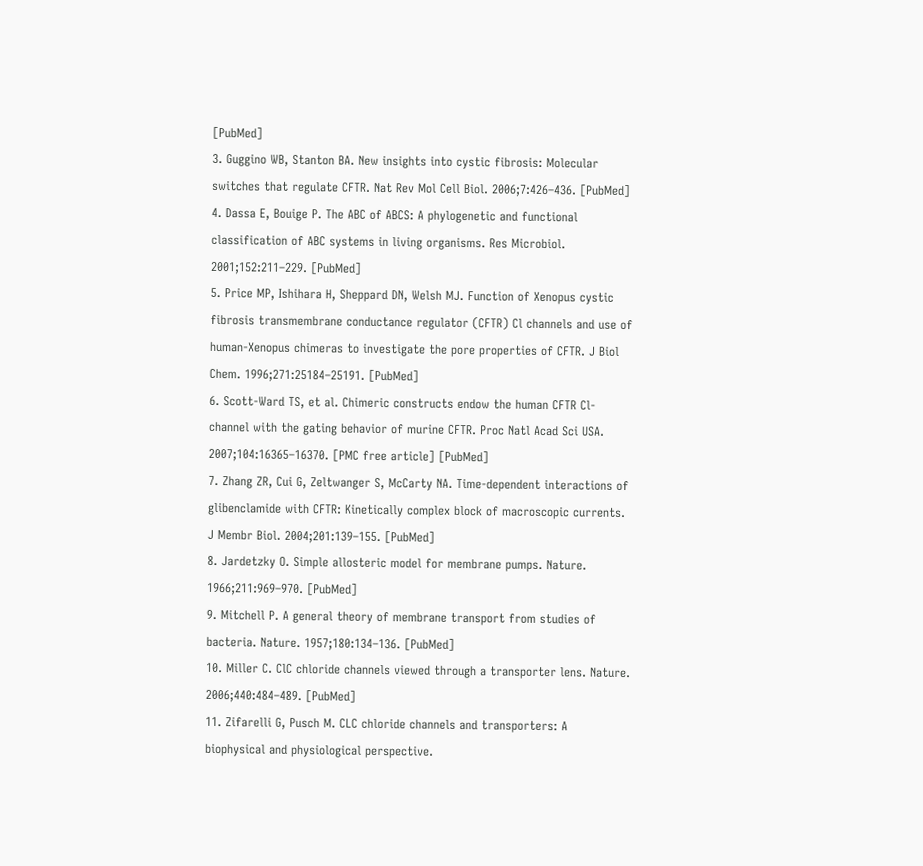[PubMed]
3. Guggino WB, Stanton BA. New insights into cystic fibrosis: Molecular switches that regulate CFTR. Nat Rev Mol Cell Biol. 2006;7:426–436. [PubMed]
4. Dassa E, Bouige P. The ABC of ABCS: A phylogenetic and functional classification of ABC systems in living organisms. Res Microbiol. 2001;152:211–229. [PubMed]
5. Price MP, Ishihara H, Sheppard DN, Welsh MJ. Function of Xenopus cystic fibrosis transmembrane conductance regulator (CFTR) Cl channels and use of human-Xenopus chimeras to investigate the pore properties of CFTR. J Biol Chem. 1996;271:25184–25191. [PubMed]
6. Scott-Ward TS, et al. Chimeric constructs endow the human CFTR Cl- channel with the gating behavior of murine CFTR. Proc Natl Acad Sci USA. 2007;104:16365–16370. [PMC free article] [PubMed]
7. Zhang ZR, Cui G, Zeltwanger S, McCarty NA. Time-dependent interactions of glibenclamide with CFTR: Kinetically complex block of macroscopic currents. J Membr Biol. 2004;201:139–155. [PubMed]
8. Jardetzky O. Simple allosteric model for membrane pumps. Nature. 1966;211:969–970. [PubMed]
9. Mitchell P. A general theory of membrane transport from studies of bacteria. Nature. 1957;180:134–136. [PubMed]
10. Miller C. ClC chloride channels viewed through a transporter lens. Nature. 2006;440:484–489. [PubMed]
11. Zifarelli G, Pusch M. CLC chloride channels and transporters: A biophysical and physiological perspective.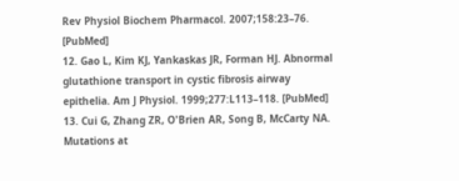Rev Physiol Biochem Pharmacol. 2007;158:23–76. [PubMed]
12. Gao L, Kim KJ, Yankaskas JR, Forman HJ. Abnormal glutathione transport in cystic fibrosis airway epithelia. Am J Physiol. 1999;277:L113–118. [PubMed]
13. Cui G, Zhang ZR, O'Brien AR, Song B, McCarty NA. Mutations at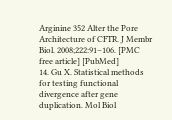Arginine 352 Alter the Pore Architecture of CFTR. J Membr Biol. 2008;222:91–106. [PMC free article] [PubMed]
14. Gu X. Statistical methods for testing functional divergence after gene duplication. Mol Biol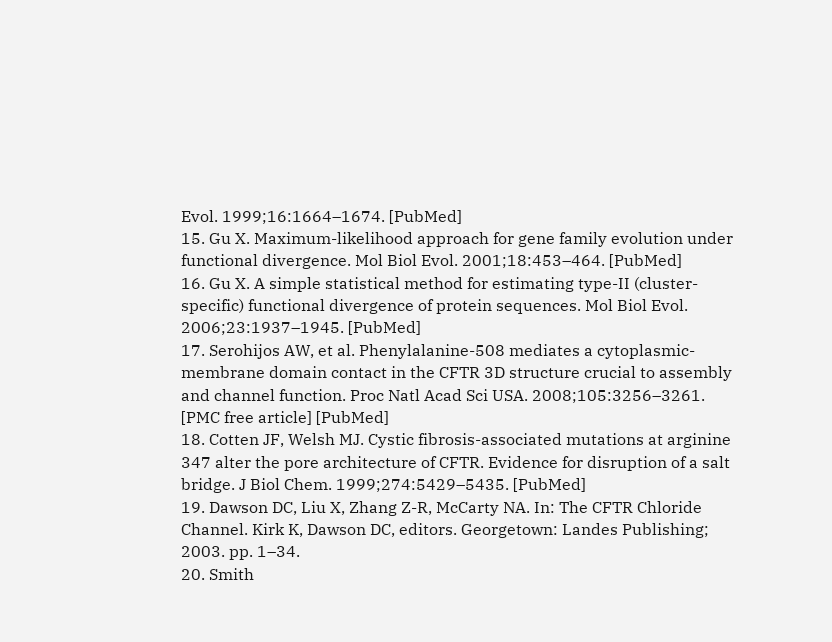Evol. 1999;16:1664–1674. [PubMed]
15. Gu X. Maximum-likelihood approach for gene family evolution under functional divergence. Mol Biol Evol. 2001;18:453–464. [PubMed]
16. Gu X. A simple statistical method for estimating type-II (cluster-specific) functional divergence of protein sequences. Mol Biol Evol. 2006;23:1937–1945. [PubMed]
17. Serohijos AW, et al. Phenylalanine-508 mediates a cytoplasmic-membrane domain contact in the CFTR 3D structure crucial to assembly and channel function. Proc Natl Acad Sci USA. 2008;105:3256–3261. [PMC free article] [PubMed]
18. Cotten JF, Welsh MJ. Cystic fibrosis-associated mutations at arginine 347 alter the pore architecture of CFTR. Evidence for disruption of a salt bridge. J Biol Chem. 1999;274:5429–5435. [PubMed]
19. Dawson DC, Liu X, Zhang Z-R, McCarty NA. In: The CFTR Chloride Channel. Kirk K, Dawson DC, editors. Georgetown: Landes Publishing; 2003. pp. 1–34.
20. Smith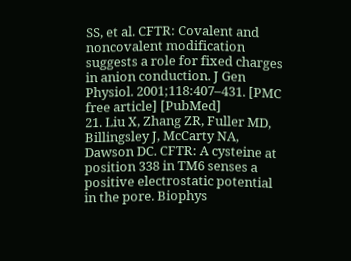SS, et al. CFTR: Covalent and noncovalent modification suggests a role for fixed charges in anion conduction. J Gen Physiol. 2001;118:407–431. [PMC free article] [PubMed]
21. Liu X, Zhang ZR, Fuller MD, Billingsley J, McCarty NA, Dawson DC. CFTR: A cysteine at position 338 in TM6 senses a positive electrostatic potential in the pore. Biophys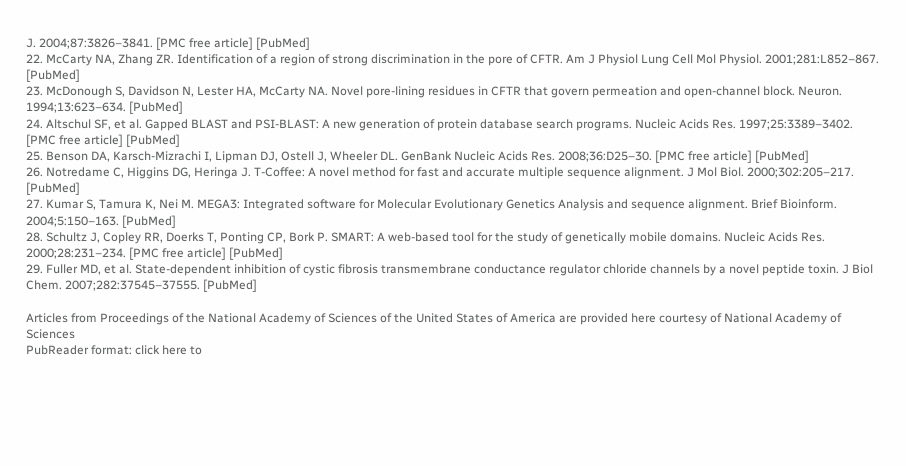J. 2004;87:3826–3841. [PMC free article] [PubMed]
22. McCarty NA, Zhang ZR. Identification of a region of strong discrimination in the pore of CFTR. Am J Physiol Lung Cell Mol Physiol. 2001;281:L852–867. [PubMed]
23. McDonough S, Davidson N, Lester HA, McCarty NA. Novel pore-lining residues in CFTR that govern permeation and open-channel block. Neuron. 1994;13:623–634. [PubMed]
24. Altschul SF, et al. Gapped BLAST and PSI-BLAST: A new generation of protein database search programs. Nucleic Acids Res. 1997;25:3389–3402. [PMC free article] [PubMed]
25. Benson DA, Karsch-Mizrachi I, Lipman DJ, Ostell J, Wheeler DL. GenBank Nucleic Acids Res. 2008;36:D25–30. [PMC free article] [PubMed]
26. Notredame C, Higgins DG, Heringa J. T-Coffee: A novel method for fast and accurate multiple sequence alignment. J Mol Biol. 2000;302:205–217. [PubMed]
27. Kumar S, Tamura K, Nei M. MEGA3: Integrated software for Molecular Evolutionary Genetics Analysis and sequence alignment. Brief Bioinform. 2004;5:150–163. [PubMed]
28. Schultz J, Copley RR, Doerks T, Ponting CP, Bork P. SMART: A web-based tool for the study of genetically mobile domains. Nucleic Acids Res. 2000;28:231–234. [PMC free article] [PubMed]
29. Fuller MD, et al. State-dependent inhibition of cystic fibrosis transmembrane conductance regulator chloride channels by a novel peptide toxin. J Biol Chem. 2007;282:37545–37555. [PubMed]

Articles from Proceedings of the National Academy of Sciences of the United States of America are provided here courtesy of National Academy of Sciences
PubReader format: click here to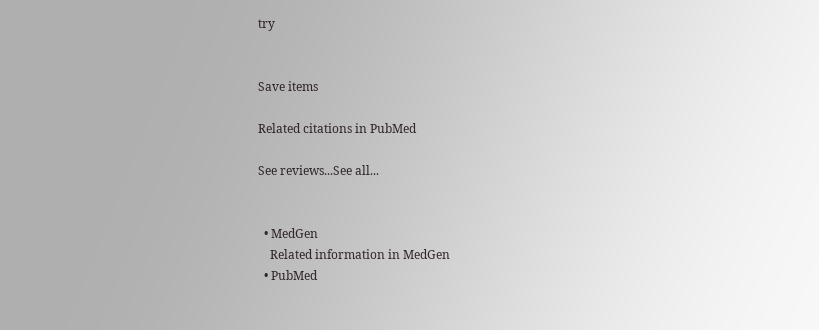try


Save items

Related citations in PubMed

See reviews...See all...


  • MedGen
    Related information in MedGen
  • PubMed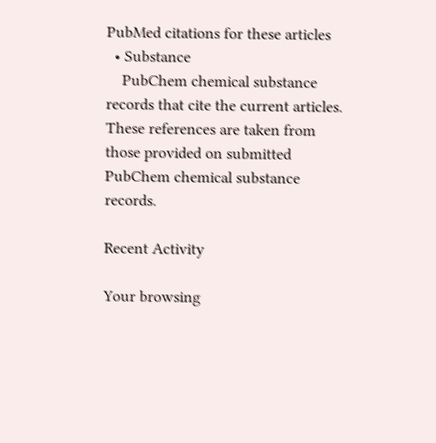PubMed citations for these articles
  • Substance
    PubChem chemical substance records that cite the current articles. These references are taken from those provided on submitted PubChem chemical substance records.

Recent Activity

Your browsing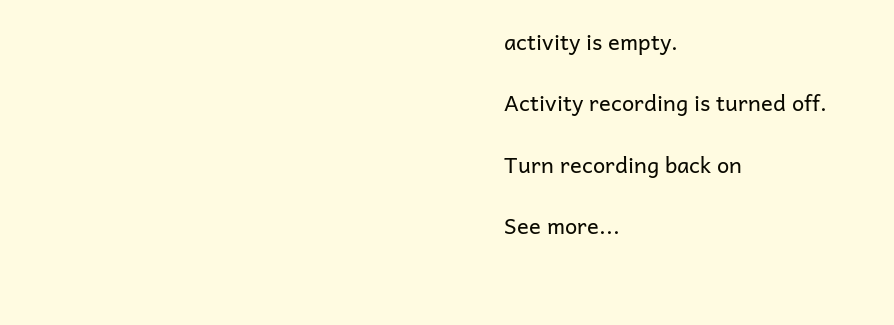activity is empty.

Activity recording is turned off.

Turn recording back on

See more...